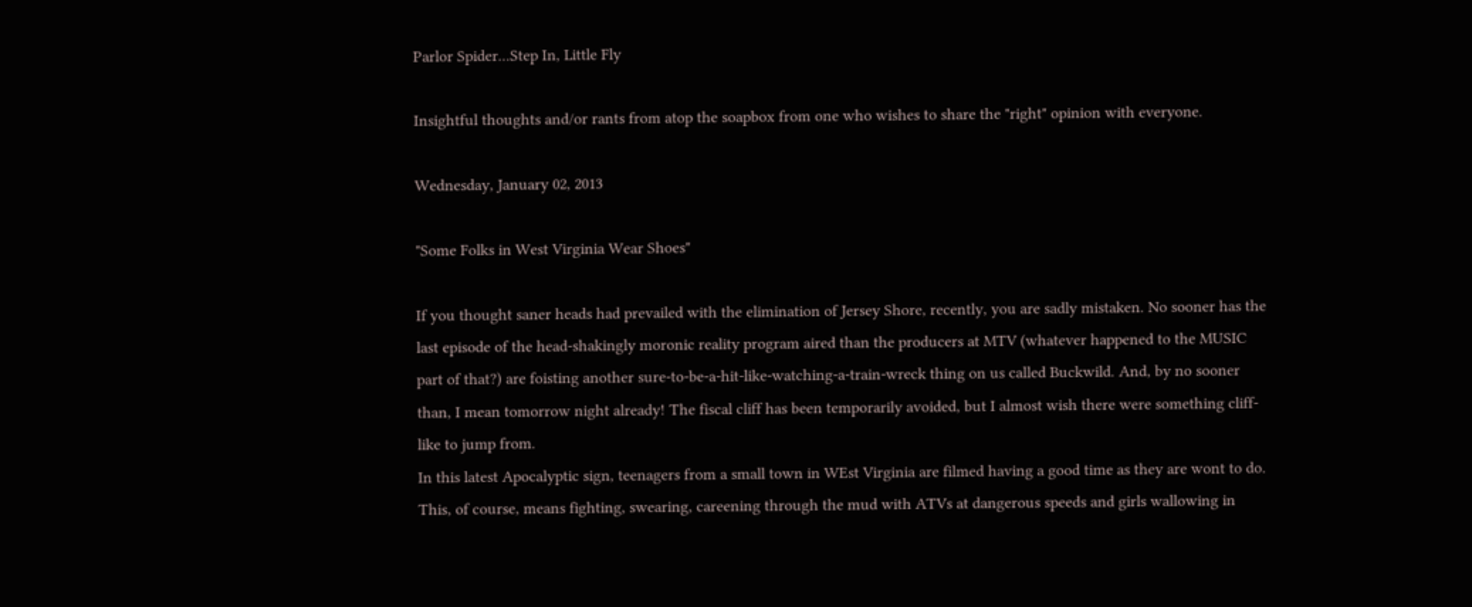Parlor Spider...Step In, Little Fly

Insightful thoughts and/or rants from atop the soapbox from one who wishes to share the "right" opinion with everyone.

Wednesday, January 02, 2013

"Some Folks in West Virginia Wear Shoes"

If you thought saner heads had prevailed with the elimination of Jersey Shore, recently, you are sadly mistaken. No sooner has the last episode of the head-shakingly moronic reality program aired than the producers at MTV (whatever happened to the MUSIC part of that?) are foisting another sure-to-be-a-hit-like-watching-a-train-wreck thing on us called Buckwild. And, by no sooner than, I mean tomorrow night already! The fiscal cliff has been temporarily avoided, but I almost wish there were something cliff-like to jump from.
In this latest Apocalyptic sign, teenagers from a small town in WEst Virginia are filmed having a good time as they are wont to do. This, of course, means fighting, swearing, careening through the mud with ATVs at dangerous speeds and girls wallowing in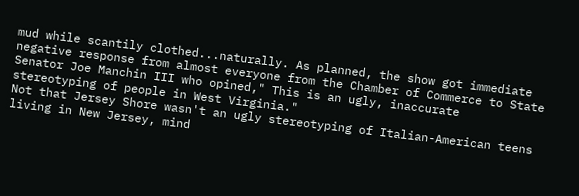mud while scantily clothed...naturally. As planned, the show got immediate negative response from almost everyone from the Chamber of Commerce to State Senator Joe Manchin III who opined," This is an ugly, inaccurate stereotyping of people in West Virginia."
Not that Jersey Shore wasn't an ugly stereotyping of Italian-American teens living in New Jersey, mind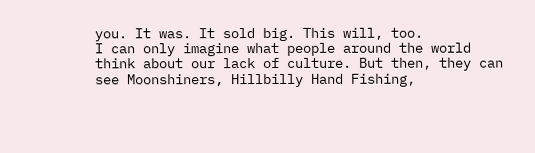you. It was. It sold big. This will, too.
I can only imagine what people around the world think about our lack of culture. But then, they can see Moonshiners, Hillbilly Hand Fishing,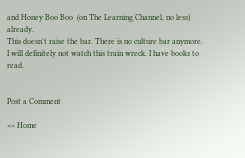and Honey Boo Boo  (on The Learning Channel, no less) already.
This doesn't raise the bar. There is no culture bar anymore.
I will definitely not watch this train wreck. I have books to read.


Post a Comment

<< Home